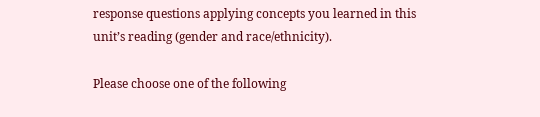response questions applying concepts you learned in this unit’s reading (gender and race/ethnicity).

Please choose one of the following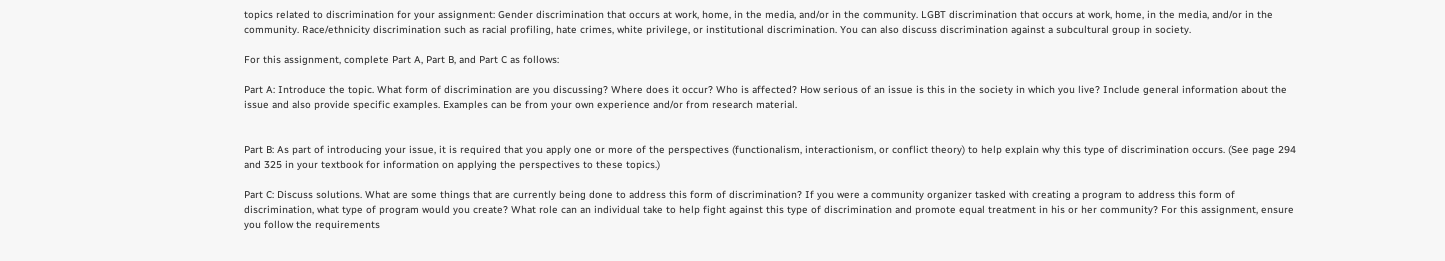topics related to discrimination for your assignment: Gender discrimination that occurs at work, home, in the media, and/or in the community. LGBT discrimination that occurs at work, home, in the media, and/or in the community. Race/ethnicity discrimination such as racial profiling, hate crimes, white privilege, or institutional discrimination. You can also discuss discrimination against a subcultural group in society.

For this assignment, complete Part A, Part B, and Part C as follows:

Part A: Introduce the topic. What form of discrimination are you discussing? Where does it occur? Who is affected? How serious of an issue is this in the society in which you live? Include general information about the issue and also provide specific examples. Examples can be from your own experience and/or from research material.


Part B: As part of introducing your issue, it is required that you apply one or more of the perspectives (functionalism, interactionism, or conflict theory) to help explain why this type of discrimination occurs. (See page 294 and 325 in your textbook for information on applying the perspectives to these topics.)

Part C: Discuss solutions. What are some things that are currently being done to address this form of discrimination? If you were a community organizer tasked with creating a program to address this form of discrimination, what type of program would you create? What role can an individual take to help fight against this type of discrimination and promote equal treatment in his or her community? For this assignment, ensure you follow the requirements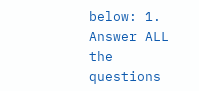below: 1. Answer ALL the questions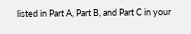listed in Part A, Part B, and Part C in your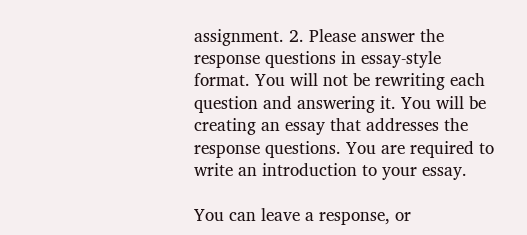assignment. 2. Please answer the response questions in essay-style format. You will not be rewriting each question and answering it. You will be creating an essay that addresses the response questions. You are required to write an introduction to your essay.

You can leave a response, or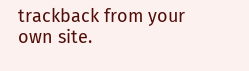trackback from your own site.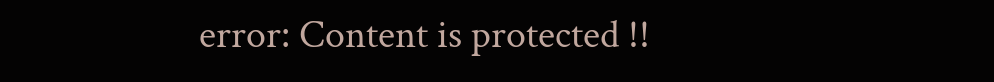error: Content is protected !!